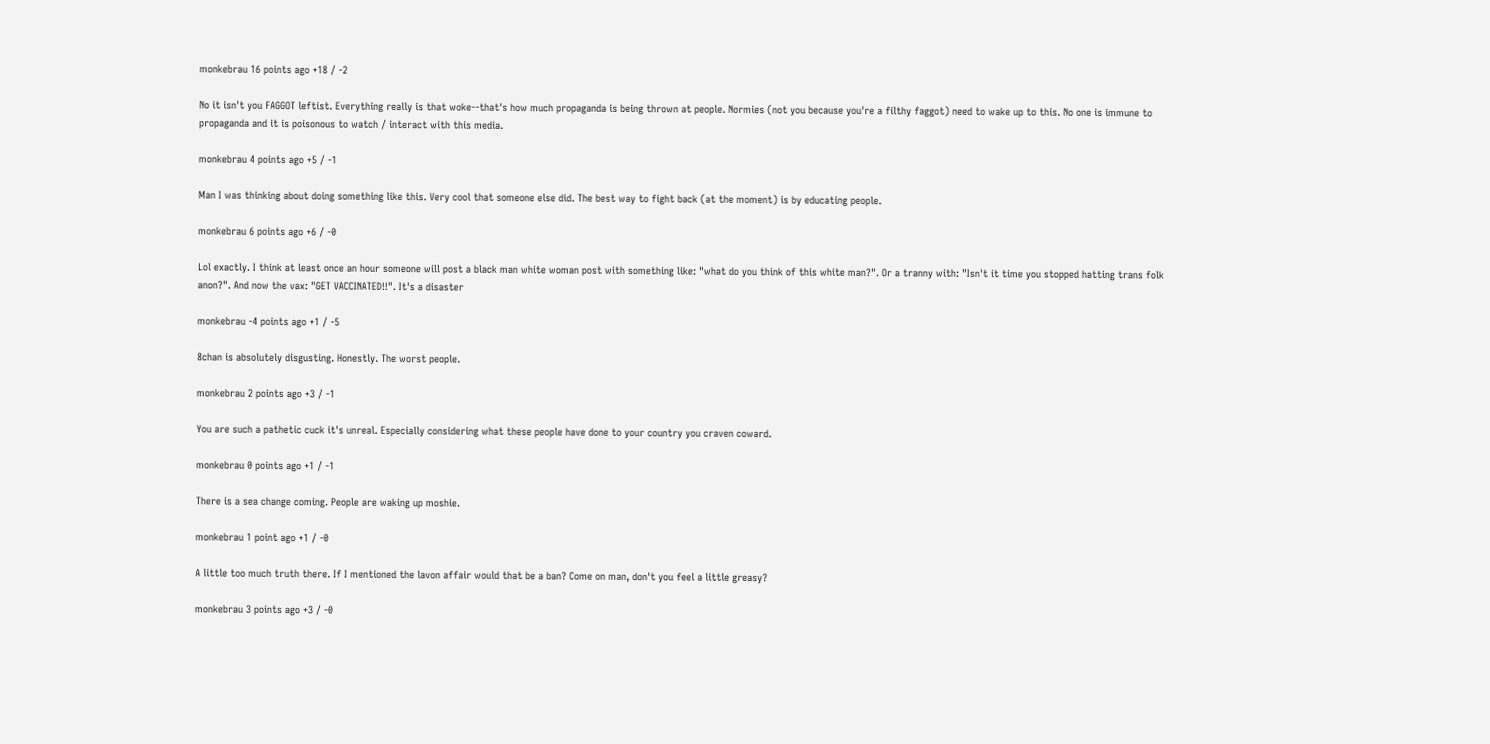monkebrau 16 points ago +18 / -2

No it isn't you FAGGOT leftist. Everything really is that woke--that's how much propaganda is being thrown at people. Normies (not you because you're a filthy faggot) need to wake up to this. No one is immune to propaganda and it is poisonous to watch / interact with this media.

monkebrau 4 points ago +5 / -1

Man I was thinking about doing something like this. Very cool that someone else did. The best way to fight back (at the moment) is by educating people.

monkebrau 6 points ago +6 / -0

Lol exactly. I think at least once an hour someone will post a black man white woman post with something like: "what do you think of this white man?". Or a tranny with: "Isn't it time you stopped hatting trans folk anon?". And now the vax: "GET VACCINATED!!". It's a disaster

monkebrau -4 points ago +1 / -5

8chan is absolutely disgusting. Honestly. The worst people.

monkebrau 2 points ago +3 / -1

You are such a pathetic cuck it's unreal. Especially considering what these people have done to your country you craven coward.

monkebrau 0 points ago +1 / -1

There is a sea change coming. People are waking up moshie.

monkebrau 1 point ago +1 / -0

A little too much truth there. If I mentioned the lavon affair would that be a ban? Come on man, don't you feel a little greasy?

monkebrau 3 points ago +3 / -0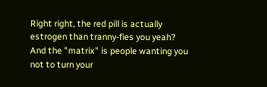Right right, the red pill is actually estrogen than tranny-fies you yeah? And the "matrix" is people wanting you not to turn your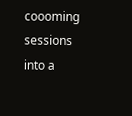coooming sessions into a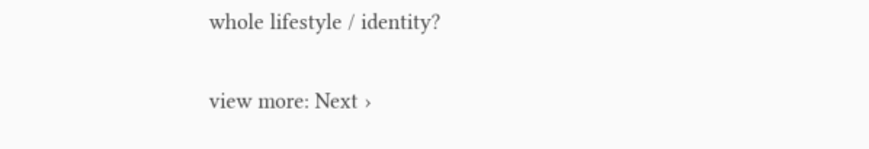whole lifestyle / identity?

view more: Next ›